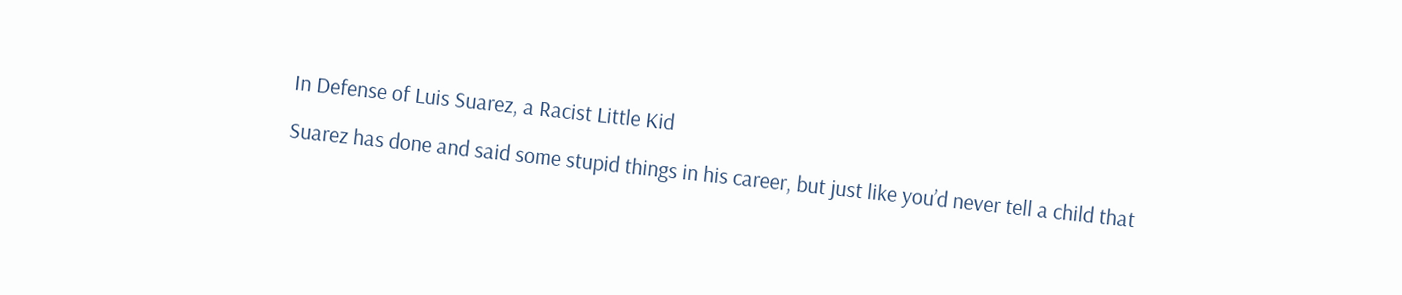In Defense of Luis Suarez, a Racist Little Kid

Suarez has done and said some stupid things in his career, but just like you’d never tell a child that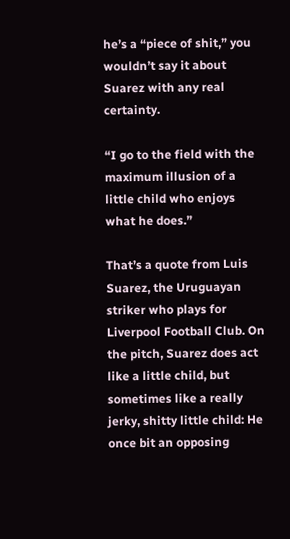he’s a “piece of shit,” you wouldn’t say it about Suarez with any real certainty.

“I go to the field with the maximum illusion of a little child who enjoys what he does.”

That’s a quote from Luis Suarez, the Uruguayan striker who plays for Liverpool Football Club. On the pitch, Suarez does act like a little child, but sometimes like a really jerky, shitty little child: He once bit an opposing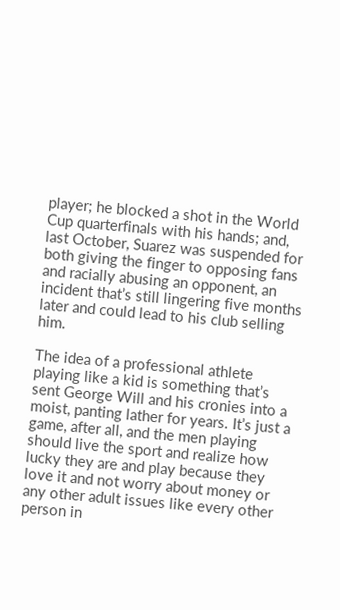player; he blocked a shot in the World Cup quarterfinals with his hands; and, last October, Suarez was suspended for both giving the finger to opposing fans and racially abusing an opponent, an incident that’s still lingering five months later and could lead to his club selling him.

The idea of a professional athlete playing like a kid is something that’s sent George Will and his cronies into a moist, panting lather for years. It’s just a game, after all, and the men playing should live the sport and realize how lucky they are and play because they love it and not worry about money or any other adult issues like every other person in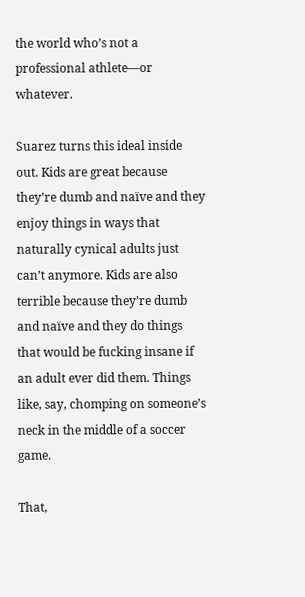the world who’s not a professional athlete—or whatever.

Suarez turns this ideal inside out. Kids are great because they’re dumb and naïve and they enjoy things in ways that naturally cynical adults just can’t anymore. Kids are also terrible because they’re dumb and naïve and they do things that would be fucking insane if an adult ever did them. Things like, say, chomping on someone’s neck in the middle of a soccer game.

That,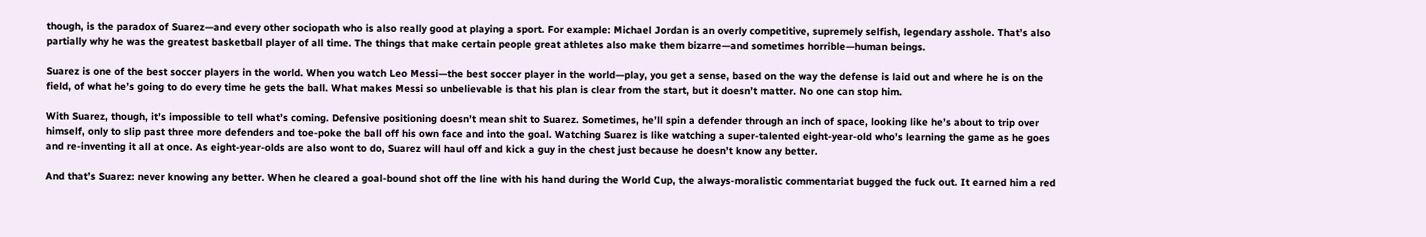though, is the paradox of Suarez—and every other sociopath who is also really good at playing a sport. For example: Michael Jordan is an overly competitive, supremely selfish, legendary asshole. That’s also partially why he was the greatest basketball player of all time. The things that make certain people great athletes also make them bizarre—and sometimes horrible—human beings.

Suarez is one of the best soccer players in the world. When you watch Leo Messi—the best soccer player in the world—play, you get a sense, based on the way the defense is laid out and where he is on the field, of what he’s going to do every time he gets the ball. What makes Messi so unbelievable is that his plan is clear from the start, but it doesn’t matter. No one can stop him.

With Suarez, though, it’s impossible to tell what’s coming. Defensive positioning doesn’t mean shit to Suarez. Sometimes, he’ll spin a defender through an inch of space, looking like he’s about to trip over himself, only to slip past three more defenders and toe-poke the ball off his own face and into the goal. Watching Suarez is like watching a super-talented eight-year-old who’s learning the game as he goes and re-inventing it all at once. As eight-year-olds are also wont to do, Suarez will haul off and kick a guy in the chest just because he doesn’t know any better.

And that’s Suarez: never knowing any better. When he cleared a goal-bound shot off the line with his hand during the World Cup, the always-moralistic commentariat bugged the fuck out. It earned him a red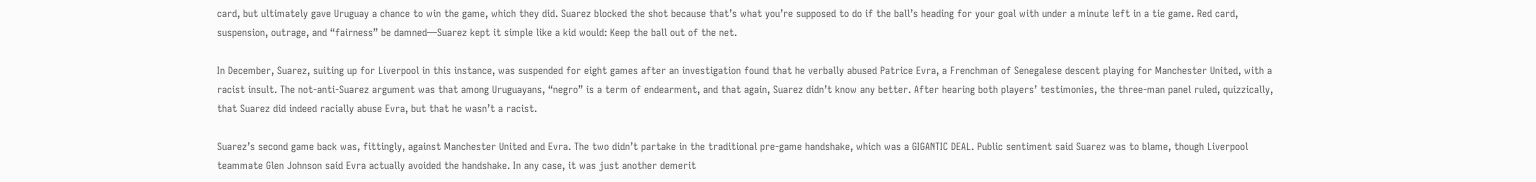card, but ultimately gave Uruguay a chance to win the game, which they did. Suarez blocked the shot because that’s what you’re supposed to do if the ball’s heading for your goal with under a minute left in a tie game. Red card, suspension, outrage, and “fairness” be damned—Suarez kept it simple like a kid would: Keep the ball out of the net.

In December, Suarez, suiting up for Liverpool in this instance, was suspended for eight games after an investigation found that he verbally abused Patrice Evra, a Frenchman of Senegalese descent playing for Manchester United, with a racist insult. The not-anti-Suarez argument was that among Uruguayans, “negro” is a term of endearment, and that again, Suarez didn’t know any better. After hearing both players’ testimonies, the three-man panel ruled, quizzically, that Suarez did indeed racially abuse Evra, but that he wasn’t a racist.

Suarez’s second game back was, fittingly, against Manchester United and Evra. The two didn’t partake in the traditional pre-game handshake, which was a GIGANTIC DEAL. Public sentiment said Suarez was to blame, though Liverpool teammate Glen Johnson said Evra actually avoided the handshake. In any case, it was just another demerit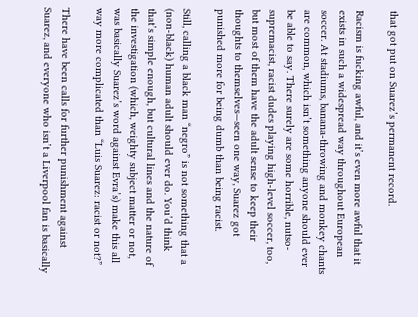that got put on Suarez’s permanent record.

Racism is fucking awful, and it’s even more awful that it exists in such a widespread way throughout European soccer. At stadiums, banana-throwing and monkey chants are common, which isn’t something anyone should ever be able to say. There surely are some horrible, nutso-supremacist, racist dudes playing high-level soccer, too, but most of them have the adult sense to keep their thoughts to themselves—seen one way, Suarez got punished more for being dumb than being racist.

Still, calling a black man “negro” is not something that a (non-black) human adult should ever do. You’d think that’s simple enough, but cultural lines and the nature of the investigation (which, weighty subject matter or not, was basically Suarez’s word against Evra’s) make this all way more complicated than “Luis Suarez: racist or not?”

There have been calls for further punishment against Suarez, and everyone who isn’t a Liverpool fan is basically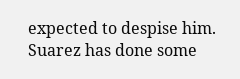expected to despise him. Suarez has done some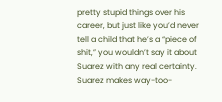pretty stupid things over his career, but just like you’d never tell a child that he’s a “piece of shit,” you wouldn’t say it about Suarez with any real certainty. Suarez makes way-too-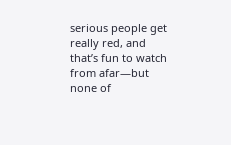serious people get really red, and that’s fun to watch from afar—but none of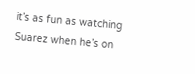it’s as fun as watching Suarez when he’s on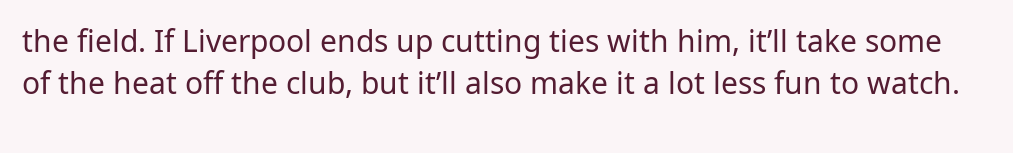the field. If Liverpool ends up cutting ties with him, it’ll take some of the heat off the club, but it’ll also make it a lot less fun to watch.